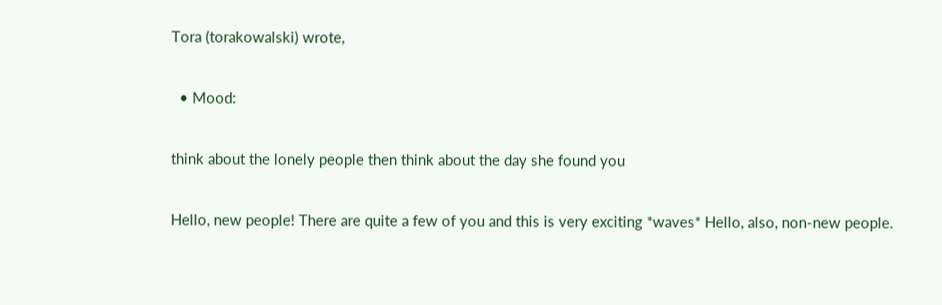Tora (torakowalski) wrote,

  • Mood:

think about the lonely people then think about the day she found you

Hello, new people! There are quite a few of you and this is very exciting *waves* Hello, also, non-new people.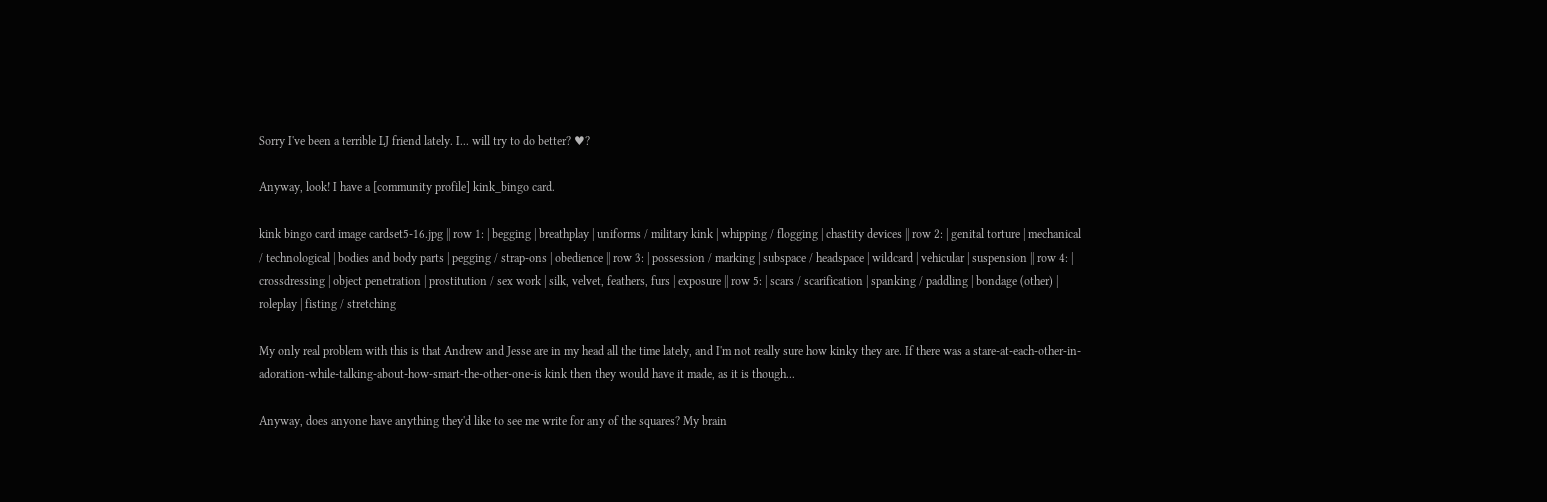Sorry I've been a terrible LJ friend lately. I... will try to do better? ♥?

Anyway, look! I have a [community profile] kink_bingo card.

kink bingo card image cardset5-16.jpg || row 1: | begging | breathplay | uniforms / military kink | whipping / flogging | chastity devices || row 2: | genital torture | mechanical / technological | bodies and body parts | pegging / strap-ons | obedience || row 3: | possession / marking | subspace / headspace | wildcard | vehicular | suspension || row 4: | crossdressing | object penetration | prostitution / sex work | silk, velvet, feathers, furs | exposure || row 5: | scars / scarification | spanking / paddling | bondage (other) | roleplay | fisting / stretching

My only real problem with this is that Andrew and Jesse are in my head all the time lately, and I'm not really sure how kinky they are. If there was a stare-at-each-other-in-adoration-while-talking-about-how-smart-the-other-one-is kink then they would have it made, as it is though...

Anyway, does anyone have anything they'd like to see me write for any of the squares? My brain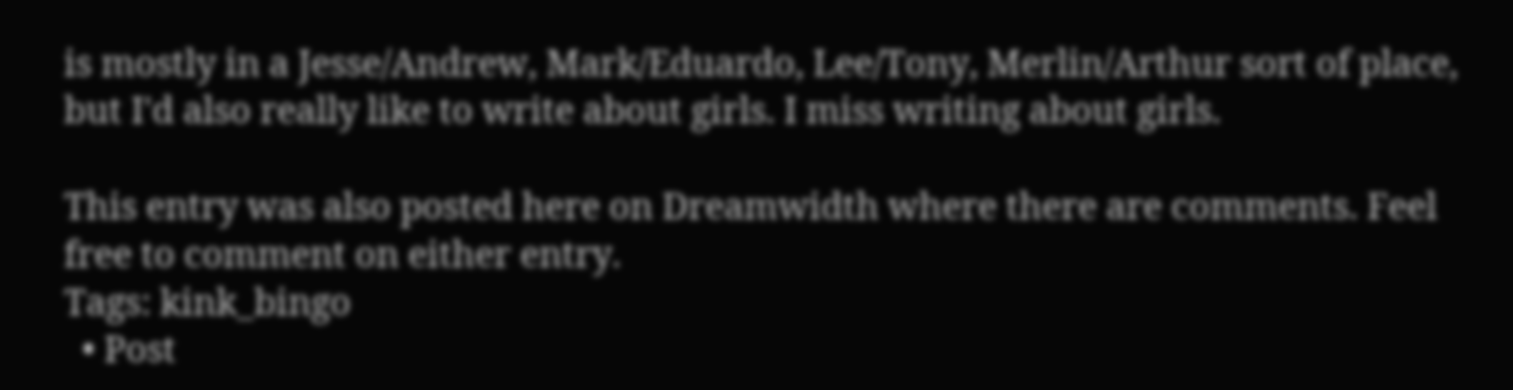is mostly in a Jesse/Andrew, Mark/Eduardo, Lee/Tony, Merlin/Arthur sort of place, but I'd also really like to write about girls. I miss writing about girls.

This entry was also posted here on Dreamwidth where there are comments. Feel free to comment on either entry.
Tags: kink_bingo
  • Post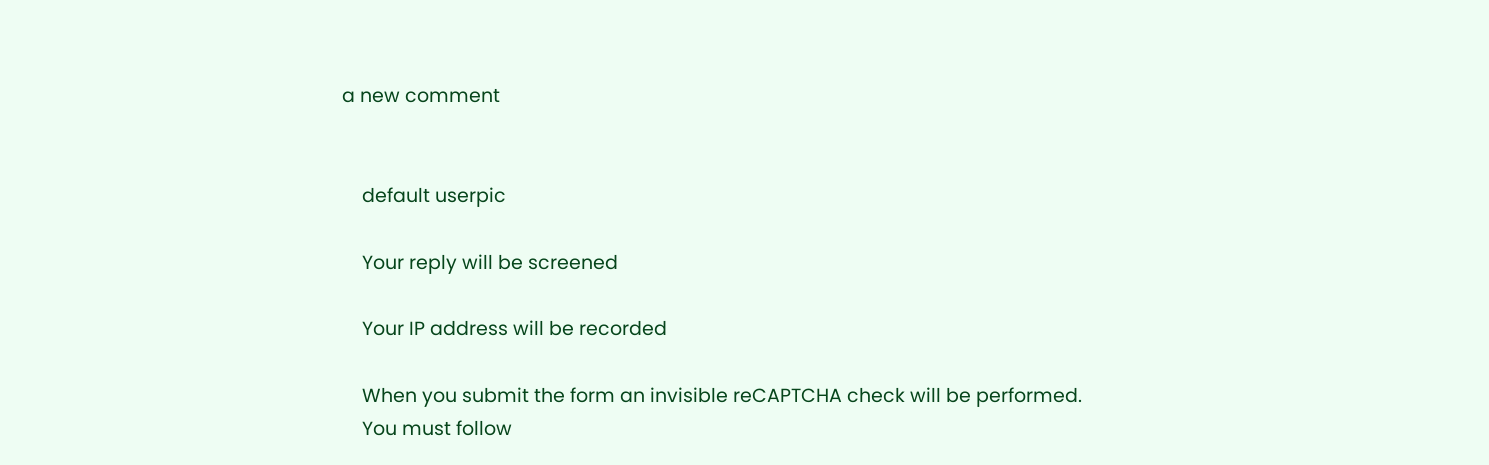a new comment


    default userpic

    Your reply will be screened

    Your IP address will be recorded

    When you submit the form an invisible reCAPTCHA check will be performed.
    You must follow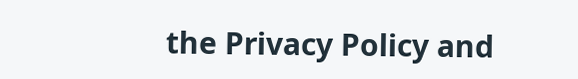the Privacy Policy and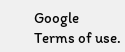Google Terms of use.